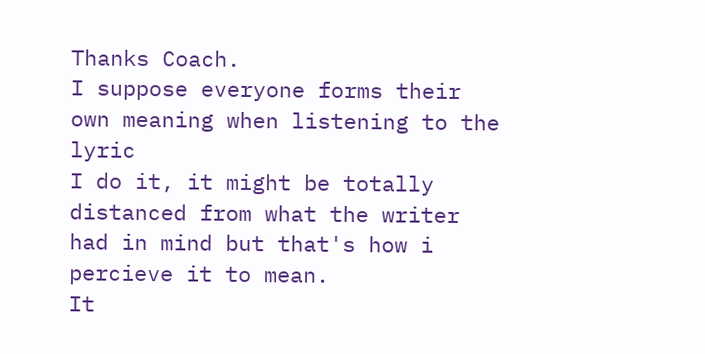Thanks Coach.
I suppose everyone forms their own meaning when listening to the lyric
I do it, it might be totally distanced from what the writer had in mind but that's how i percieve it to mean.
It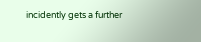incidently gets a further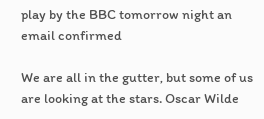play by the BBC tomorrow night an email confirmed

We are all in the gutter, but some of us are looking at the stars. Oscar Wilde